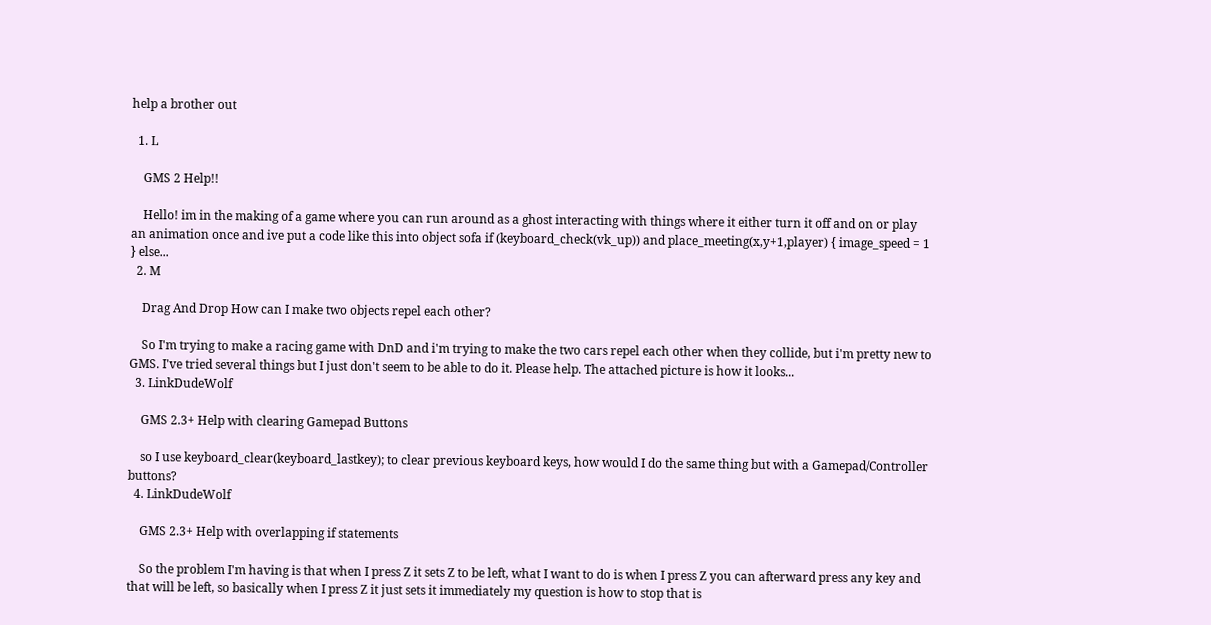help a brother out

  1. L

    GMS 2 Help!!

    Hello! im in the making of a game where you can run around as a ghost interacting with things where it either turn it off and on or play an animation once and ive put a code like this into object sofa if (keyboard_check(vk_up)) and place_meeting(x,y+1,player) { image_speed = 1 } else...
  2. M

    Drag And Drop How can I make two objects repel each other?

    So I'm trying to make a racing game with DnD and i'm trying to make the two cars repel each other when they collide, but i'm pretty new to GMS. I've tried several things but I just don't seem to be able to do it. Please help. The attached picture is how it looks...
  3. LinkDudeWolf

    GMS 2.3+ Help with clearing Gamepad Buttons

    so I use keyboard_clear(keyboard_lastkey); to clear previous keyboard keys, how would I do the same thing but with a Gamepad/Controller buttons?
  4. LinkDudeWolf

    GMS 2.3+ Help with overlapping if statements

    So the problem I'm having is that when I press Z it sets Z to be left, what I want to do is when I press Z you can afterward press any key and that will be left, so basically when I press Z it just sets it immediately my question is how to stop that is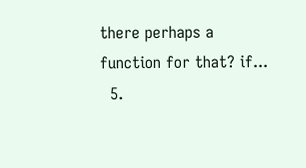there perhaps a function for that? if...
  5.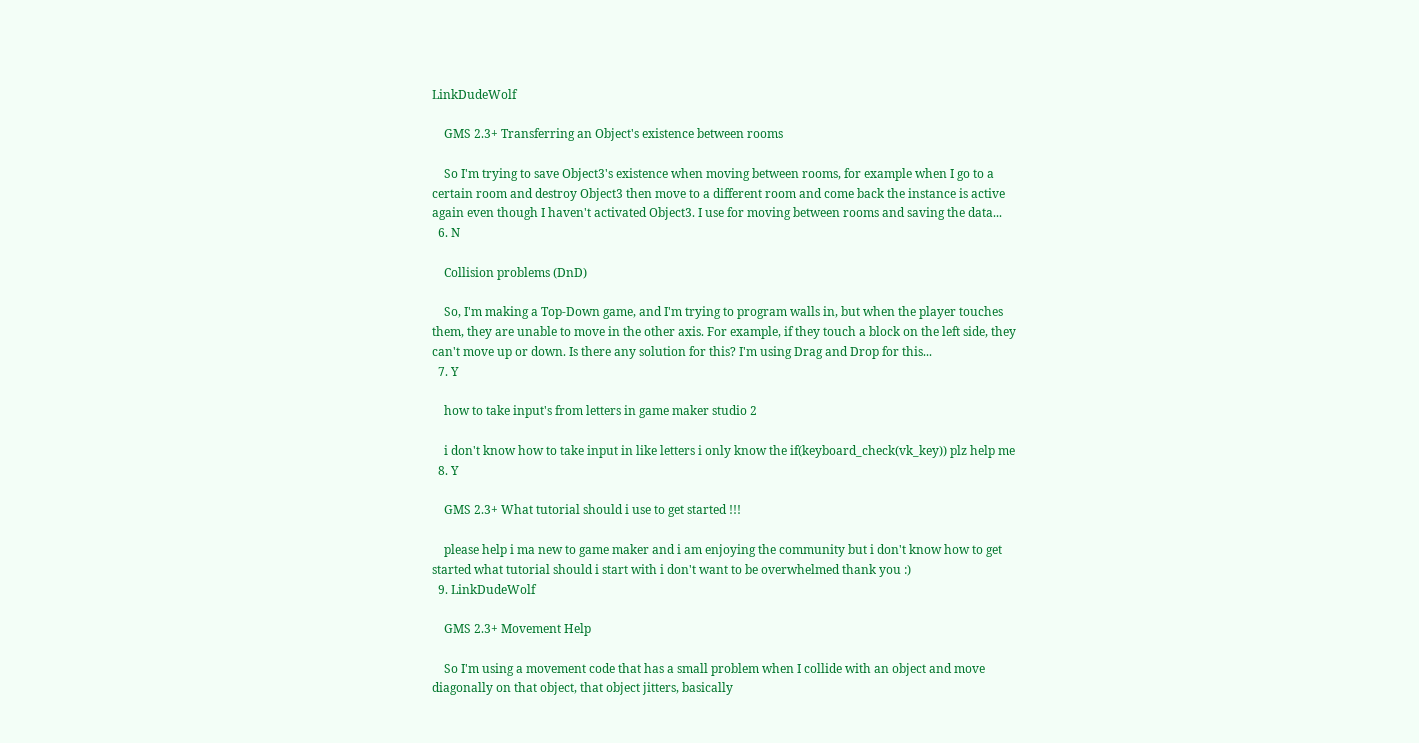LinkDudeWolf

    GMS 2.3+ Transferring an Object's existence between rooms

    So I'm trying to save Object3's existence when moving between rooms, for example when I go to a certain room and destroy Object3 then move to a different room and come back the instance is active again even though I haven't activated Object3. I use for moving between rooms and saving the data...
  6. N

    Collision problems (DnD)

    So, I'm making a Top-Down game, and I'm trying to program walls in, but when the player touches them, they are unable to move in the other axis. For example, if they touch a block on the left side, they can't move up or down. Is there any solution for this? I'm using Drag and Drop for this...
  7. Y

    how to take input's from letters in game maker studio 2

    i don't know how to take input in like letters i only know the if(keyboard_check(vk_key)) plz help me
  8. Y

    GMS 2.3+ What tutorial should i use to get started !!!

    please help i ma new to game maker and i am enjoying the community but i don't know how to get started what tutorial should i start with i don't want to be overwhelmed thank you :)
  9. LinkDudeWolf

    GMS 2.3+ Movement Help

    So I'm using a movement code that has a small problem when I collide with an object and move diagonally on that object, that object jitters, basically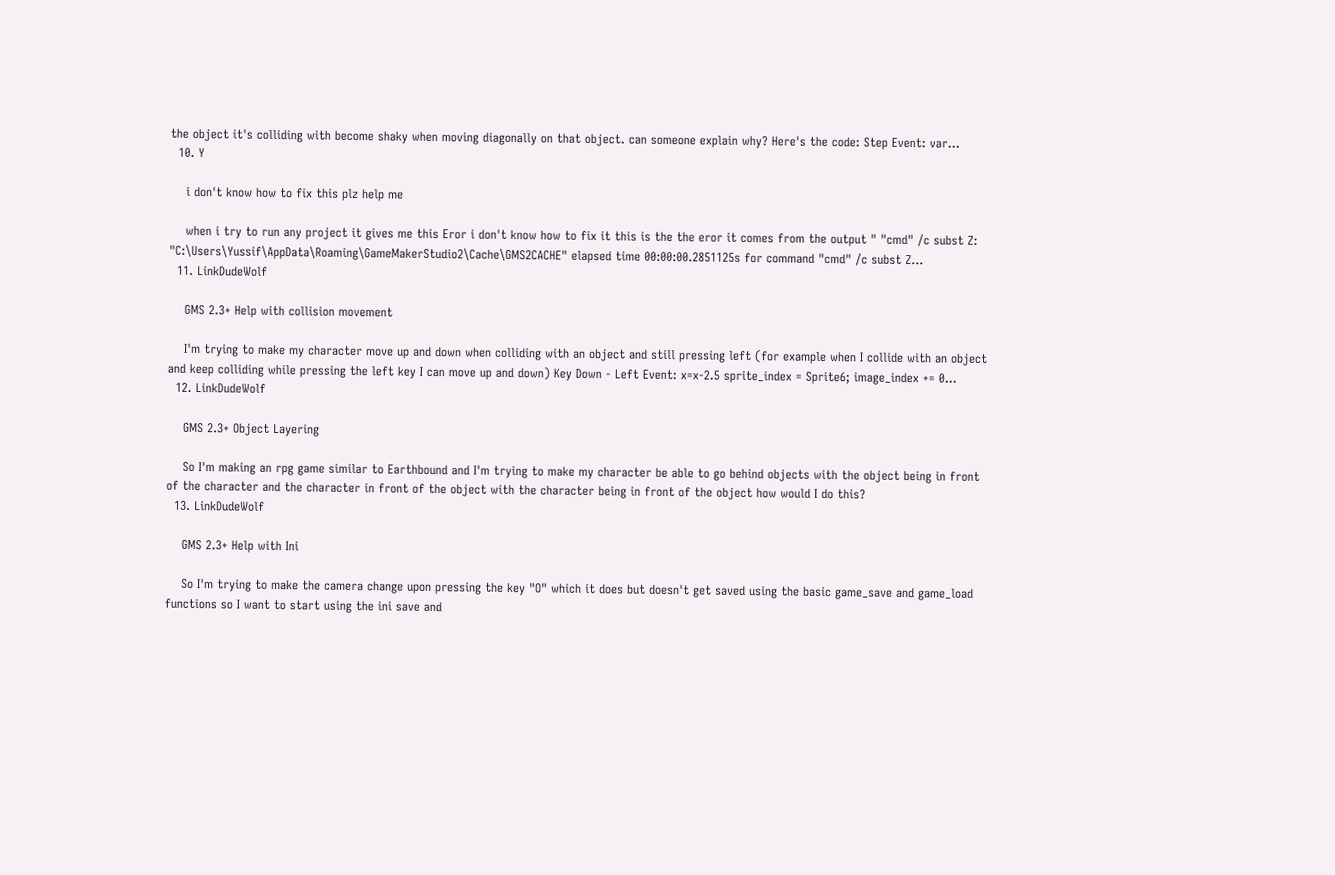the object it's colliding with become shaky when moving diagonally on that object. can someone explain why? Here's the code: Step Event: var...
  10. Y

    i don't know how to fix this plz help me

    when i try to run any project it gives me this Eror i don't know how to fix it this is the the eror it comes from the output " "cmd" /c subst Z: "C:\Users\Yussif\AppData\Roaming\GameMakerStudio2\Cache\GMS2CACHE" elapsed time 00:00:00.2851125s for command "cmd" /c subst Z...
  11. LinkDudeWolf

    GMS 2.3+ Help with collision movement

    I'm trying to make my character move up and down when colliding with an object and still pressing left (for example when I collide with an object and keep colliding while pressing the left key I can move up and down) Key Down - Left Event: x=x-2.5 sprite_index = Sprite6; image_index += 0...
  12. LinkDudeWolf

    GMS 2.3+ Object Layering

    So I'm making an rpg game similar to Earthbound and I'm trying to make my character be able to go behind objects with the object being in front of the character and the character in front of the object with the character being in front of the object how would I do this?
  13. LinkDudeWolf

    GMS 2.3+ Help with Ini

    So I'm trying to make the camera change upon pressing the key "O" which it does but doesn't get saved using the basic game_save and game_load functions so I want to start using the ini save and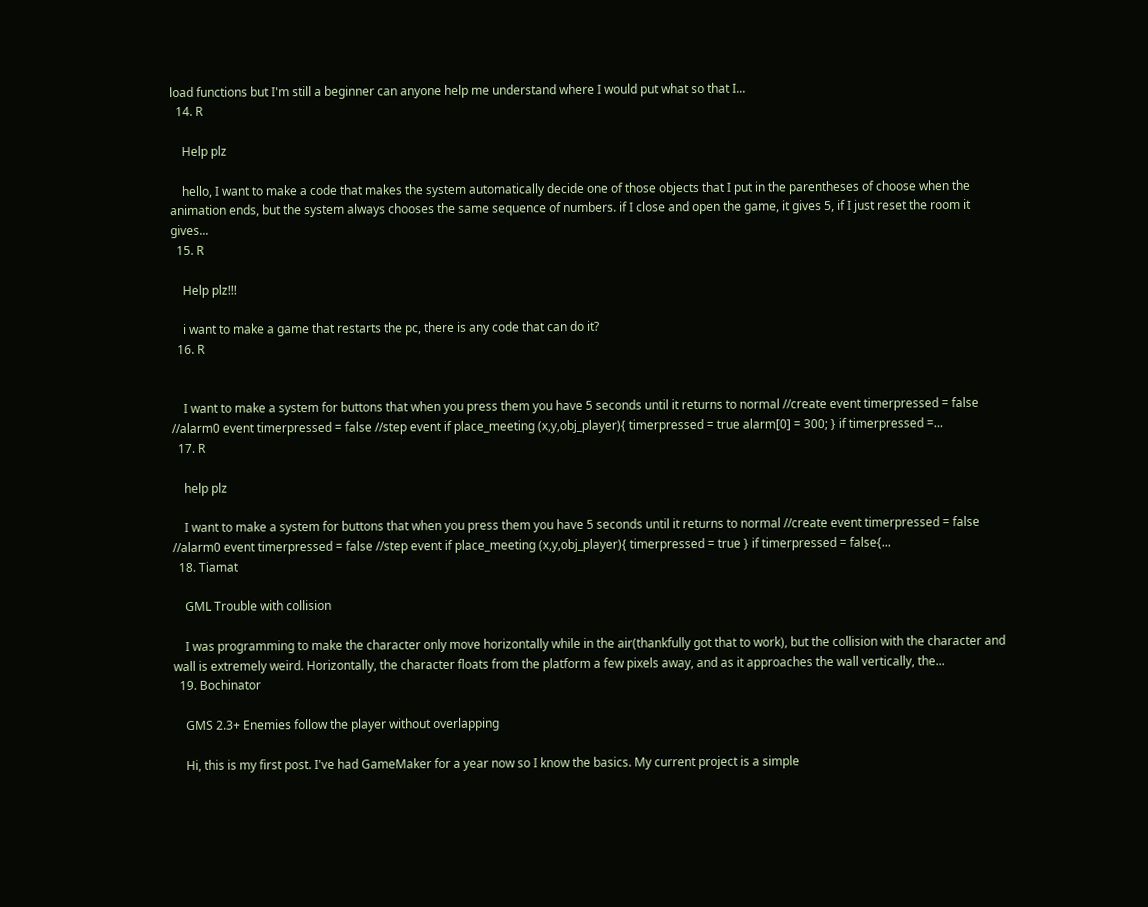load functions but I'm still a beginner can anyone help me understand where I would put what so that I...
  14. R

    Help plz

    hello, I want to make a code that makes the system automatically decide one of those objects that I put in the parentheses of choose when the animation ends, but the system always chooses the same sequence of numbers. if I close and open the game, it gives 5, if I just reset the room it gives...
  15. R

    Help plz!!!

    i want to make a game that restarts the pc, there is any code that can do it?
  16. R


    I want to make a system for buttons that when you press them you have 5 seconds until it returns to normal //create event timerpressed = false //alarm0 event timerpressed = false //step event if place_meeting (x,y,obj_player){ timerpressed = true alarm[0] = 300; } if timerpressed =...
  17. R

    help plz

    I want to make a system for buttons that when you press them you have 5 seconds until it returns to normal //create event timerpressed = false //alarm0 event timerpressed = false //step event if place_meeting (x,y,obj_player){ timerpressed = true } if timerpressed = false{...
  18. Tiamat

    GML Trouble with collision

    I was programming to make the character only move horizontally while in the air(thankfully got that to work), but the collision with the character and wall is extremely weird. Horizontally, the character floats from the platform a few pixels away, and as it approaches the wall vertically, the...
  19. Bochinator

    GMS 2.3+ Enemies follow the player without overlapping

    Hi, this is my first post. I've had GameMaker for a year now so I know the basics. My current project is a simple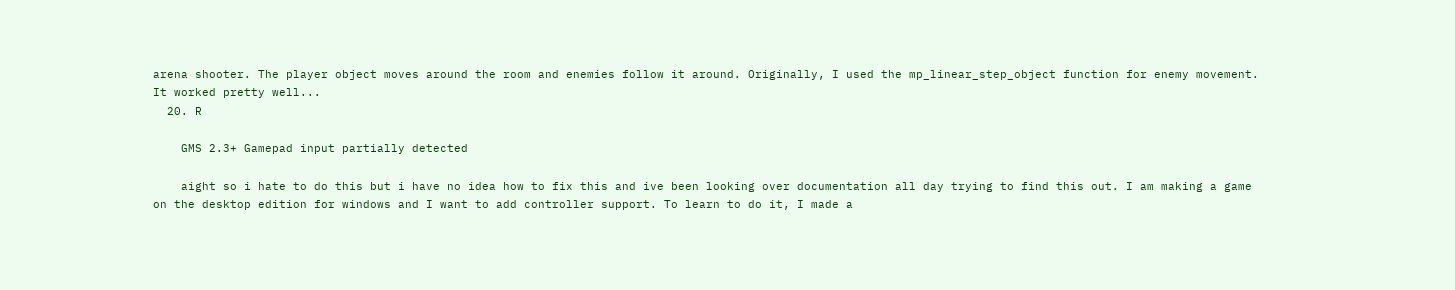arena shooter. The player object moves around the room and enemies follow it around. Originally, I used the mp_linear_step_object function for enemy movement. It worked pretty well...
  20. R

    GMS 2.3+ Gamepad input partially detected

    aight so i hate to do this but i have no idea how to fix this and ive been looking over documentation all day trying to find this out. I am making a game on the desktop edition for windows and I want to add controller support. To learn to do it, I made a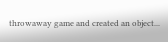throwaway game and created an object...